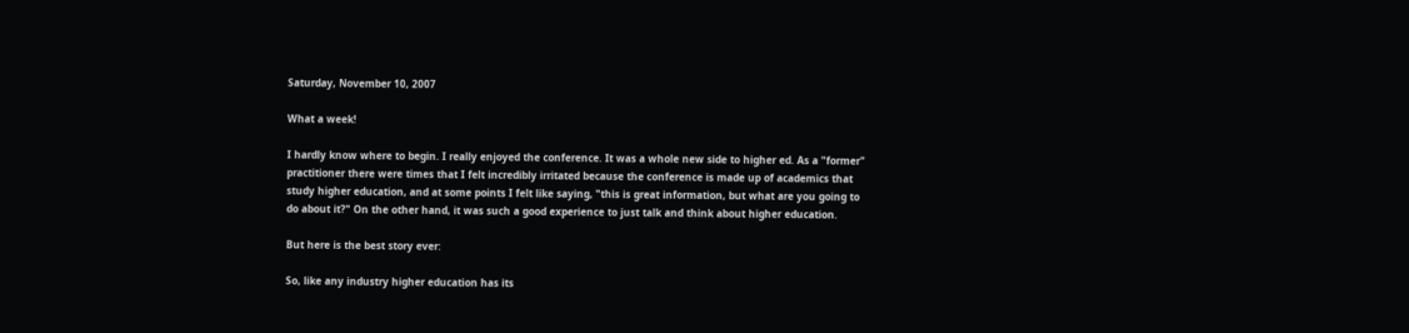Saturday, November 10, 2007

What a week!

I hardly know where to begin. I really enjoyed the conference. It was a whole new side to higher ed. As a "former" practitioner there were times that I felt incredibly irritated because the conference is made up of academics that study higher education, and at some points I felt like saying, "this is great information, but what are you going to do about it?" On the other hand, it was such a good experience to just talk and think about higher education.

But here is the best story ever:

So, like any industry higher education has its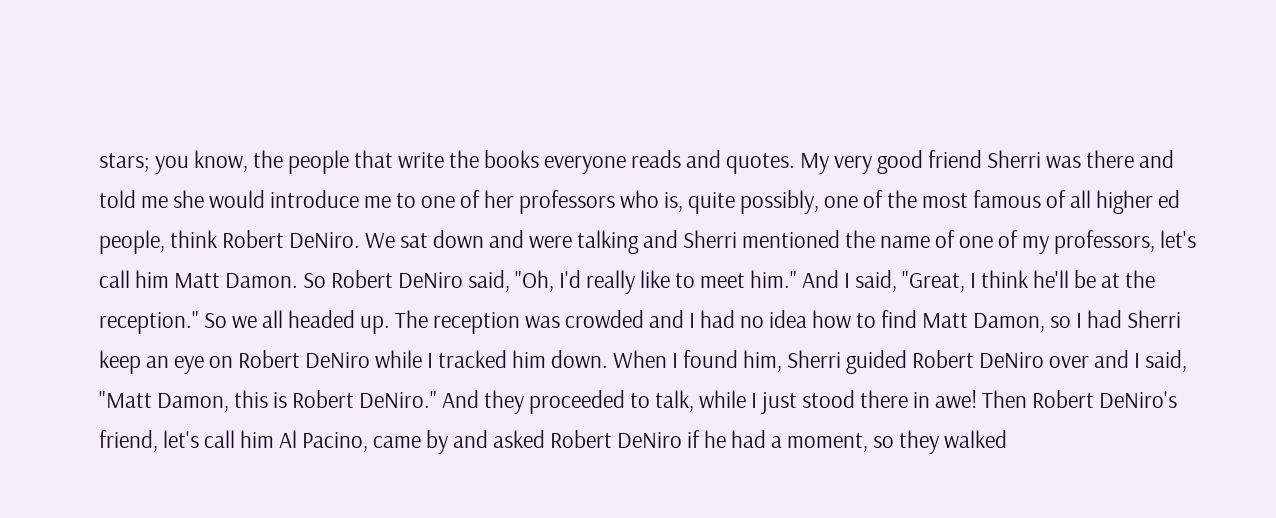stars; you know, the people that write the books everyone reads and quotes. My very good friend Sherri was there and told me she would introduce me to one of her professors who is, quite possibly, one of the most famous of all higher ed people, think Robert DeNiro. We sat down and were talking and Sherri mentioned the name of one of my professors, let's call him Matt Damon. So Robert DeNiro said, "Oh, I'd really like to meet him." And I said, "Great, I think he'll be at the reception." So we all headed up. The reception was crowded and I had no idea how to find Matt Damon, so I had Sherri keep an eye on Robert DeNiro while I tracked him down. When I found him, Sherri guided Robert DeNiro over and I said, "Matt Damon, this is Robert DeNiro." And they proceeded to talk, while I just stood there in awe! Then Robert DeNiro's friend, let's call him Al Pacino, came by and asked Robert DeNiro if he had a moment, so they walked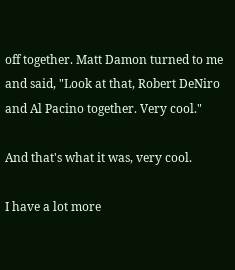off together. Matt Damon turned to me and said, "Look at that, Robert DeNiro and Al Pacino together. Very cool."

And that's what it was, very cool.

I have a lot more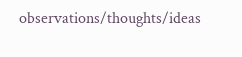observations/thoughts/ideas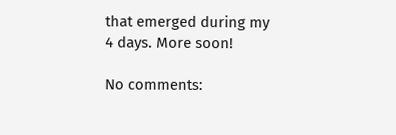that emerged during my 4 days. More soon!

No comments: